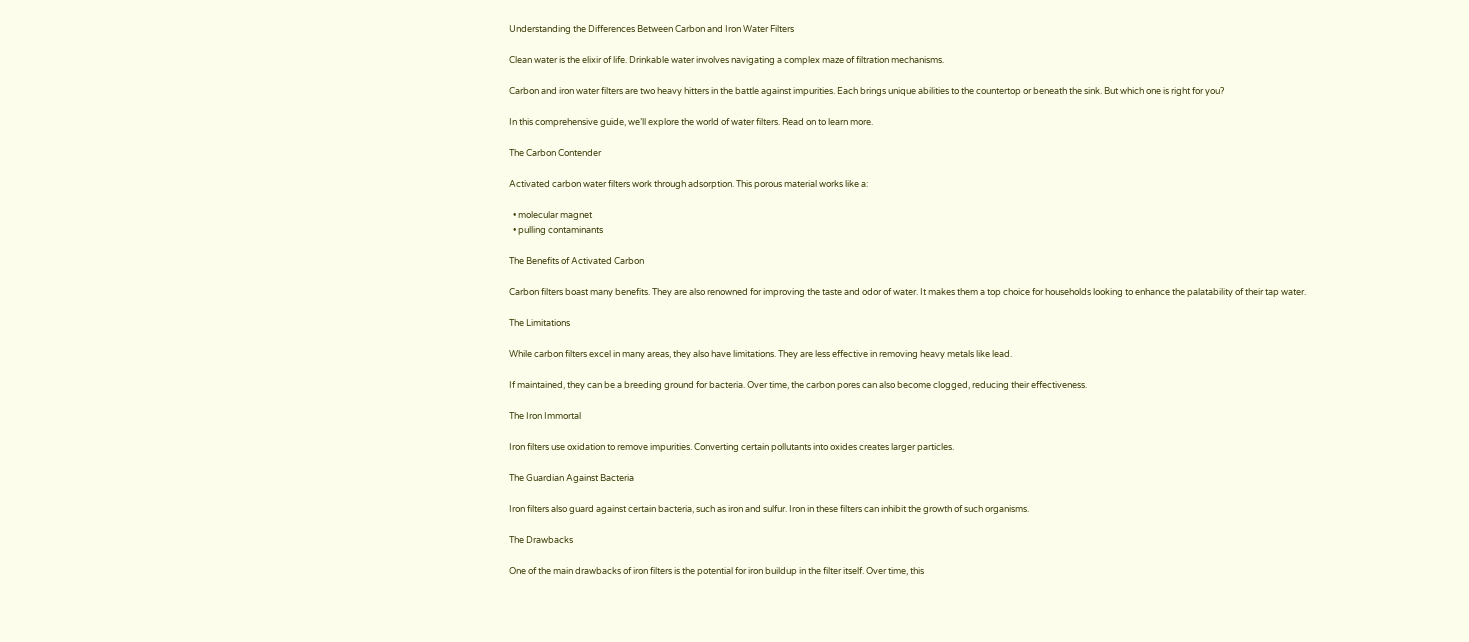Understanding the Differences Between Carbon and Iron Water Filters

Clean water is the elixir of life. Drinkable water involves navigating a complex maze of filtration mechanisms.

Carbon and iron water filters are two heavy hitters in the battle against impurities. Each brings unique abilities to the countertop or beneath the sink. But which one is right for you?

In this comprehensive guide, we’ll explore the world of water filters. Read on to learn more.

The Carbon Contender

Activated carbon water filters work through adsorption. This porous material works like a:

  • molecular magnet
  • pulling contaminants

The Benefits of Activated Carbon

Carbon filters boast many benefits. They are also renowned for improving the taste and odor of water. It makes them a top choice for households looking to enhance the palatability of their tap water.

The Limitations

While carbon filters excel in many areas, they also have limitations. They are less effective in removing heavy metals like lead.

If maintained, they can be a breeding ground for bacteria. Over time, the carbon pores can also become clogged, reducing their effectiveness.

The Iron Immortal

Iron filters use oxidation to remove impurities. Converting certain pollutants into oxides creates larger particles.

The Guardian Against Bacteria

Iron filters also guard against certain bacteria, such as iron and sulfur. Iron in these filters can inhibit the growth of such organisms.

The Drawbacks

One of the main drawbacks of iron filters is the potential for iron buildup in the filter itself. Over time, this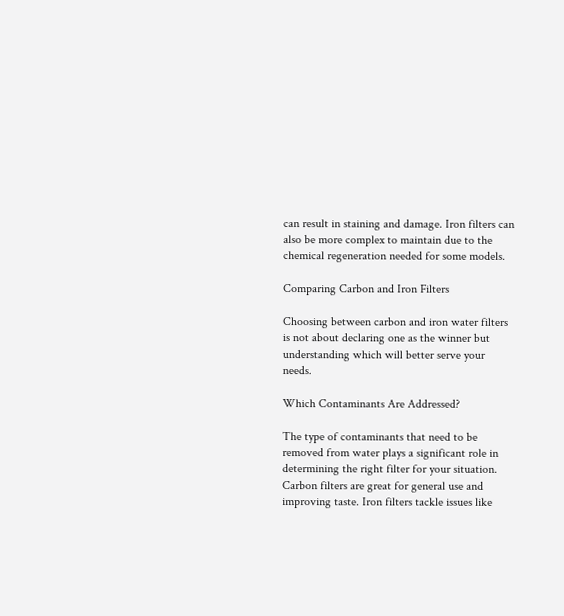can result in staining and damage. Iron filters can also be more complex to maintain due to the chemical regeneration needed for some models.

Comparing Carbon and Iron Filters

Choosing between carbon and iron water filters is not about declaring one as the winner but understanding which will better serve your needs.

Which Contaminants Are Addressed?

The type of contaminants that need to be removed from water plays a significant role in determining the right filter for your situation. Carbon filters are great for general use and improving taste. Iron filters tackle issues like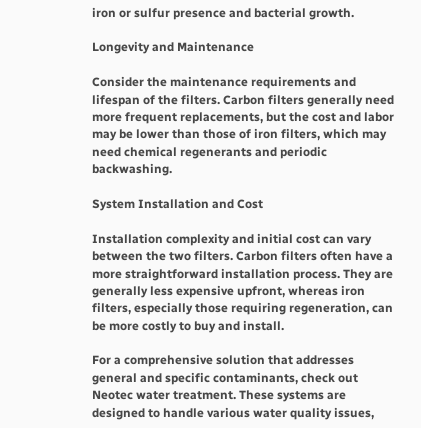iron or sulfur presence and bacterial growth.

Longevity and Maintenance

Consider the maintenance requirements and lifespan of the filters. Carbon filters generally need more frequent replacements, but the cost and labor may be lower than those of iron filters, which may need chemical regenerants and periodic backwashing.

System Installation and Cost

Installation complexity and initial cost can vary between the two filters. Carbon filters often have a more straightforward installation process. They are generally less expensive upfront, whereas iron filters, especially those requiring regeneration, can be more costly to buy and install.

For a comprehensive solution that addresses general and specific contaminants, check out Neotec water treatment. These systems are designed to handle various water quality issues,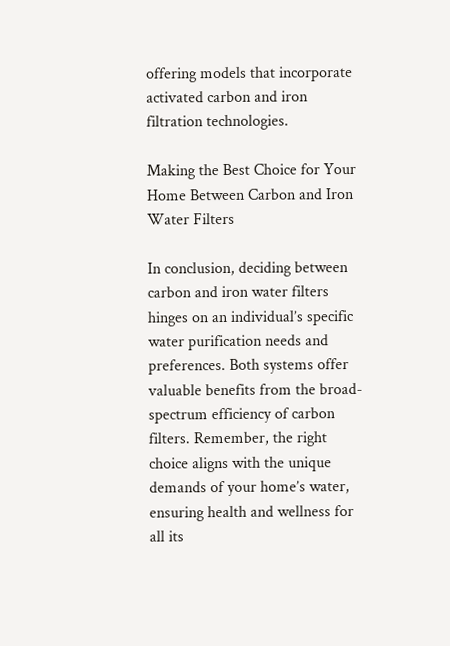offering models that incorporate activated carbon and iron filtration technologies.

Making the Best Choice for Your Home Between Carbon and Iron Water Filters

In conclusion, deciding between carbon and iron water filters hinges on an individual’s specific water purification needs and preferences. Both systems offer valuable benefits from the broad-spectrum efficiency of carbon filters. Remember, the right choice aligns with the unique demands of your home’s water, ensuring health and wellness for all its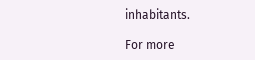inhabitants.

For more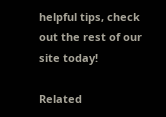helpful tips, check out the rest of our site today!

Related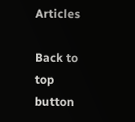Articles

Back to top button